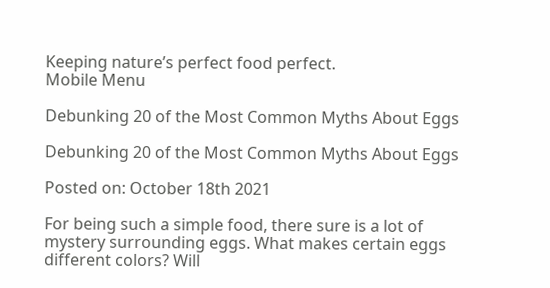Keeping nature’s perfect food perfect.
Mobile Menu

Debunking 20 of the Most Common Myths About Eggs

Debunking 20 of the Most Common Myths About Eggs

Posted on: October 18th 2021

For being such a simple food, there sure is a lot of mystery surrounding eggs. What makes certain eggs different colors? Will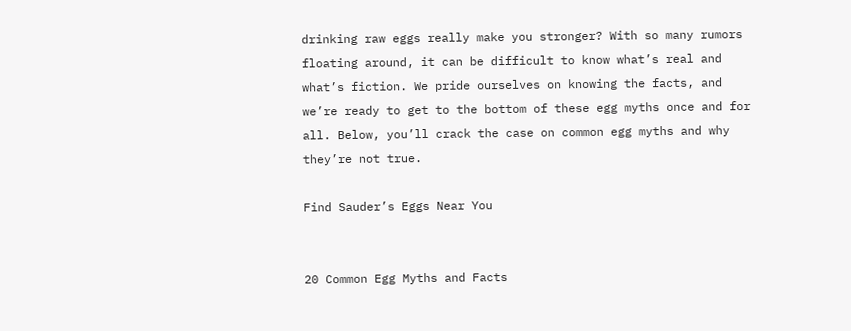drinking raw eggs really make you stronger? With so many rumors floating around, it can be difficult to know what’s real and what’s fiction. We pride ourselves on knowing the facts, and we’re ready to get to the bottom of these egg myths once and for all. Below, you’ll crack the case on common egg myths and why they’re not true.

Find Sauder’s Eggs Near You


20 Common Egg Myths and Facts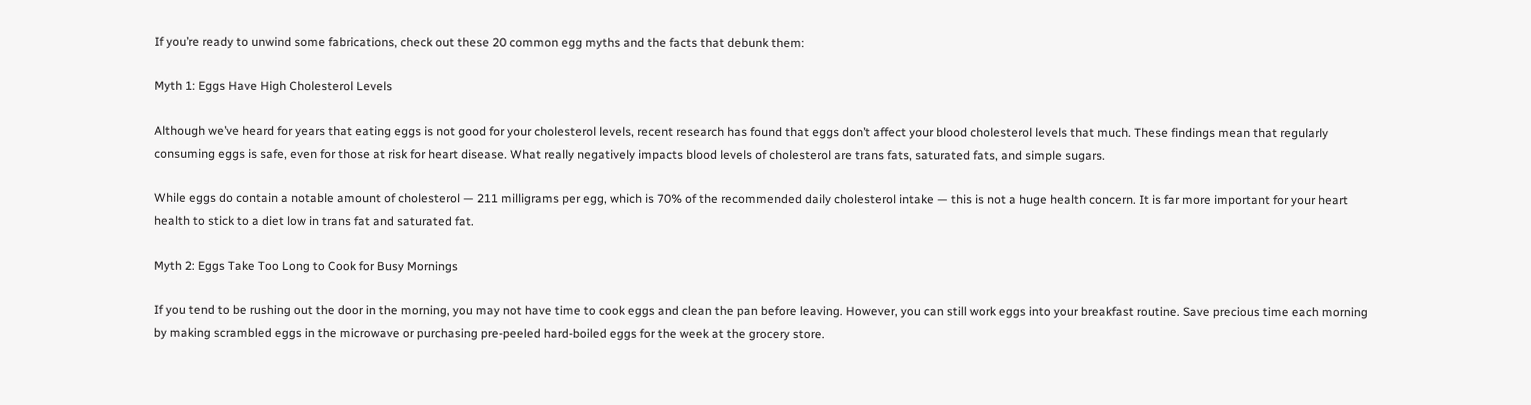If you’re ready to unwind some fabrications, check out these 20 common egg myths and the facts that debunk them:

Myth 1: Eggs Have High Cholesterol Levels

Although we’ve heard for years that eating eggs is not good for your cholesterol levels, recent research has found that eggs don’t affect your blood cholesterol levels that much. These findings mean that regularly consuming eggs is safe, even for those at risk for heart disease. What really negatively impacts blood levels of cholesterol are trans fats, saturated fats, and simple sugars.

While eggs do contain a notable amount of cholesterol — 211 milligrams per egg, which is 70% of the recommended daily cholesterol intake — this is not a huge health concern. It is far more important for your heart health to stick to a diet low in trans fat and saturated fat.

Myth 2: Eggs Take Too Long to Cook for Busy Mornings

If you tend to be rushing out the door in the morning, you may not have time to cook eggs and clean the pan before leaving. However, you can still work eggs into your breakfast routine. Save precious time each morning by making scrambled eggs in the microwave or purchasing pre-peeled hard-boiled eggs for the week at the grocery store.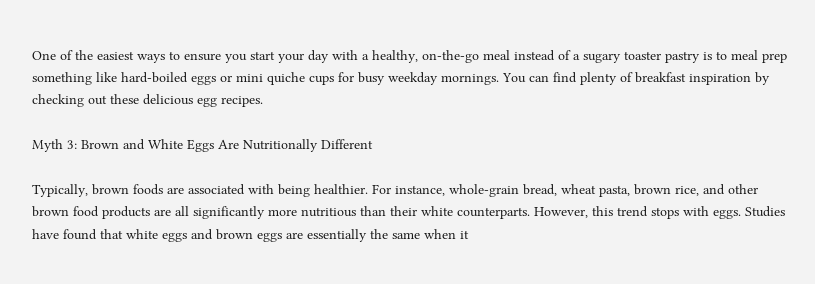One of the easiest ways to ensure you start your day with a healthy, on-the-go meal instead of a sugary toaster pastry is to meal prep something like hard-boiled eggs or mini quiche cups for busy weekday mornings. You can find plenty of breakfast inspiration by checking out these delicious egg recipes.

Myth 3: Brown and White Eggs Are Nutritionally Different

Typically, brown foods are associated with being healthier. For instance, whole-grain bread, wheat pasta, brown rice, and other brown food products are all significantly more nutritious than their white counterparts. However, this trend stops with eggs. Studies have found that white eggs and brown eggs are essentially the same when it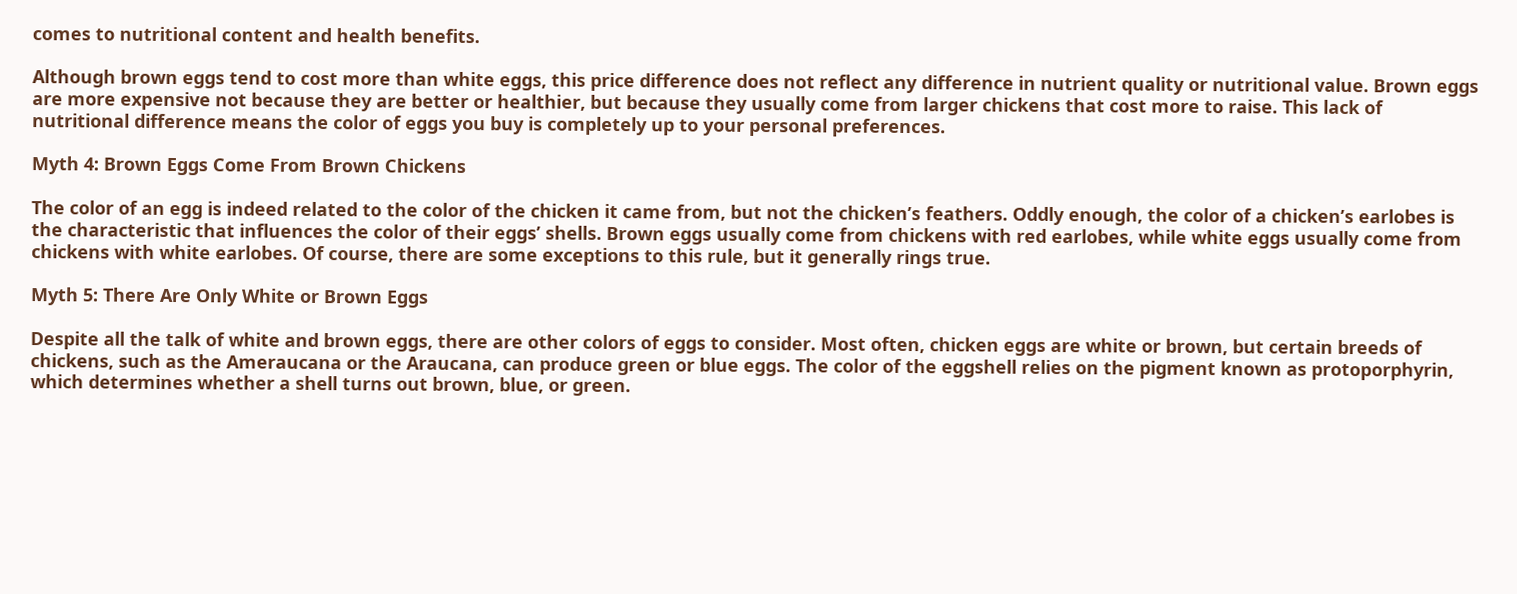comes to nutritional content and health benefits.

Although brown eggs tend to cost more than white eggs, this price difference does not reflect any difference in nutrient quality or nutritional value. Brown eggs are more expensive not because they are better or healthier, but because they usually come from larger chickens that cost more to raise. This lack of nutritional difference means the color of eggs you buy is completely up to your personal preferences.

Myth 4: Brown Eggs Come From Brown Chickens

The color of an egg is indeed related to the color of the chicken it came from, but not the chicken’s feathers. Oddly enough, the color of a chicken’s earlobes is the characteristic that influences the color of their eggs’ shells. Brown eggs usually come from chickens with red earlobes, while white eggs usually come from chickens with white earlobes. Of course, there are some exceptions to this rule, but it generally rings true.

Myth 5: There Are Only White or Brown Eggs

Despite all the talk of white and brown eggs, there are other colors of eggs to consider. Most often, chicken eggs are white or brown, but certain breeds of chickens, such as the Ameraucana or the Araucana, can produce green or blue eggs. The color of the eggshell relies on the pigment known as protoporphyrin, which determines whether a shell turns out brown, blue, or green.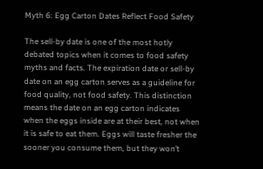Myth 6: Egg Carton Dates Reflect Food Safety

The sell-by date is one of the most hotly debated topics when it comes to food safety myths and facts. The expiration date or sell-by date on an egg carton serves as a guideline for food quality, not food safety. This distinction means the date on an egg carton indicates when the eggs inside are at their best, not when it is safe to eat them. Eggs will taste fresher the sooner you consume them, but they won’t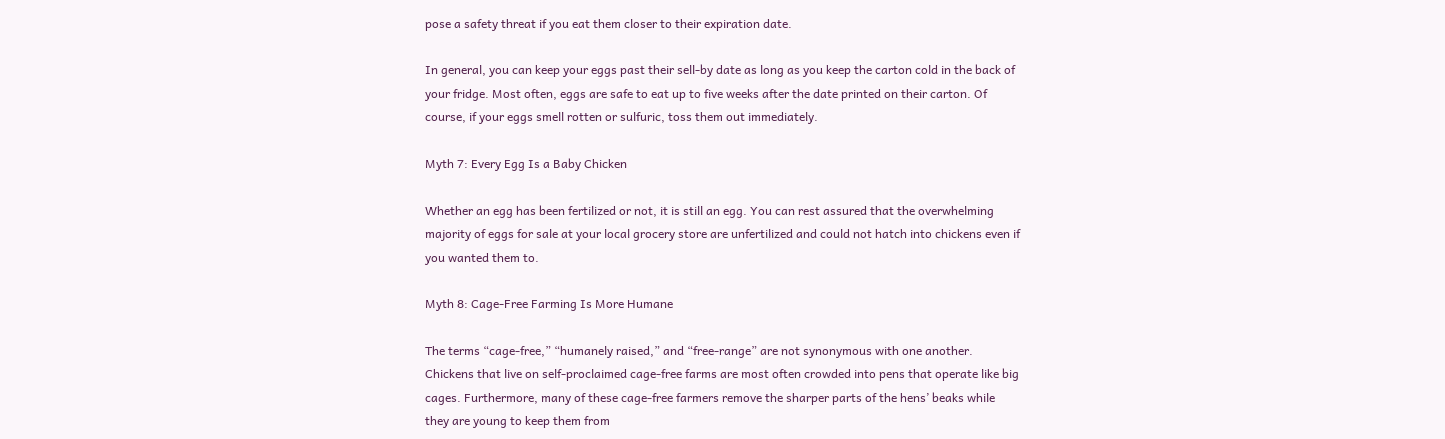pose a safety threat if you eat them closer to their expiration date.

In general, you can keep your eggs past their sell-by date as long as you keep the carton cold in the back of your fridge. Most often, eggs are safe to eat up to five weeks after the date printed on their carton. Of course, if your eggs smell rotten or sulfuric, toss them out immediately.

Myth 7: Every Egg Is a Baby Chicken

Whether an egg has been fertilized or not, it is still an egg. You can rest assured that the overwhelming majority of eggs for sale at your local grocery store are unfertilized and could not hatch into chickens even if you wanted them to.

Myth 8: Cage-Free Farming Is More Humane

The terms “cage-free,” “humanely raised,” and “free-range” are not synonymous with one another. Chickens that live on self-proclaimed cage-free farms are most often crowded into pens that operate like big cages. Furthermore, many of these cage-free farmers remove the sharper parts of the hens’ beaks while they are young to keep them from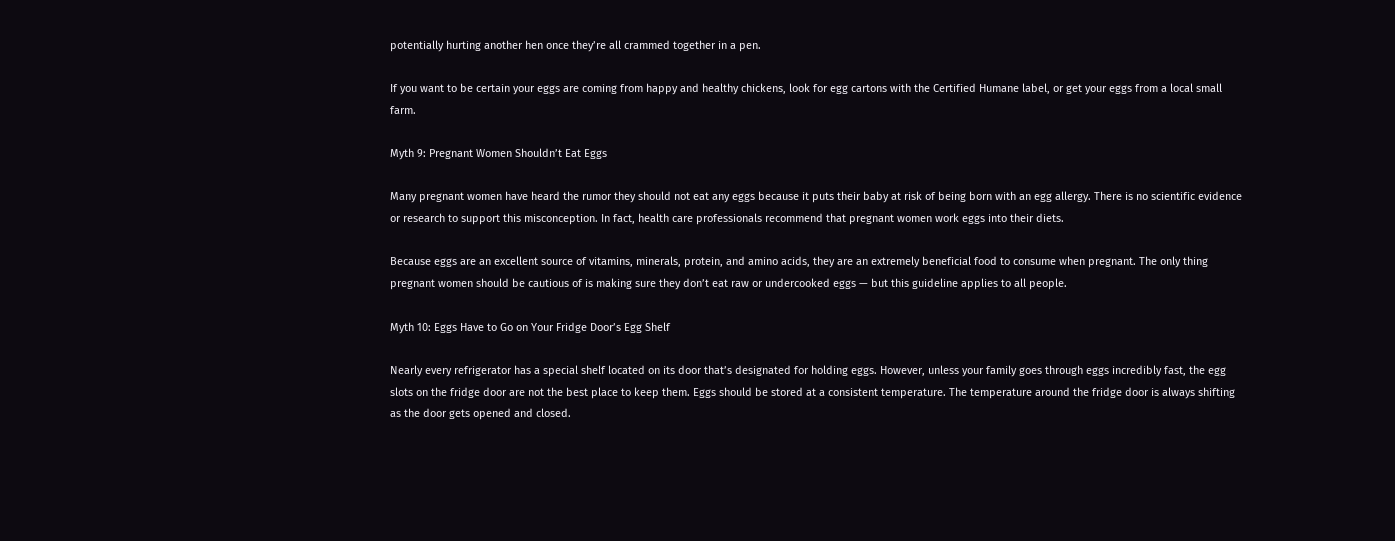potentially hurting another hen once they’re all crammed together in a pen.

If you want to be certain your eggs are coming from happy and healthy chickens, look for egg cartons with the Certified Humane label, or get your eggs from a local small farm.

Myth 9: Pregnant Women Shouldn’t Eat Eggs

Many pregnant women have heard the rumor they should not eat any eggs because it puts their baby at risk of being born with an egg allergy. There is no scientific evidence or research to support this misconception. In fact, health care professionals recommend that pregnant women work eggs into their diets.

Because eggs are an excellent source of vitamins, minerals, protein, and amino acids, they are an extremely beneficial food to consume when pregnant. The only thing pregnant women should be cautious of is making sure they don’t eat raw or undercooked eggs — but this guideline applies to all people.

Myth 10: Eggs Have to Go on Your Fridge Door’s Egg Shelf

Nearly every refrigerator has a special shelf located on its door that’s designated for holding eggs. However, unless your family goes through eggs incredibly fast, the egg slots on the fridge door are not the best place to keep them. Eggs should be stored at a consistent temperature. The temperature around the fridge door is always shifting as the door gets opened and closed.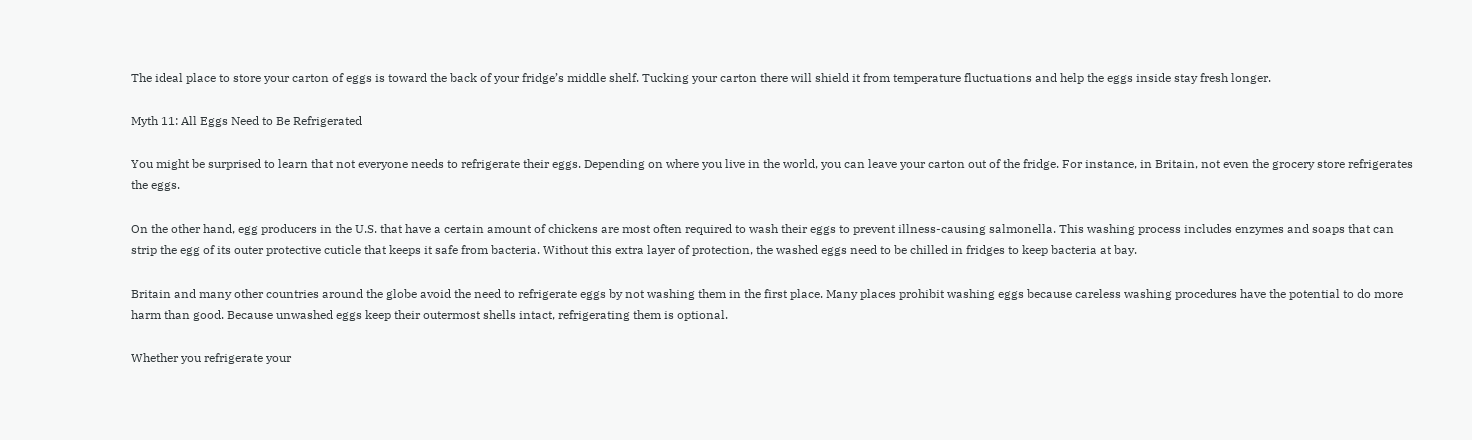The ideal place to store your carton of eggs is toward the back of your fridge’s middle shelf. Tucking your carton there will shield it from temperature fluctuations and help the eggs inside stay fresh longer.

Myth 11: All Eggs Need to Be Refrigerated

You might be surprised to learn that not everyone needs to refrigerate their eggs. Depending on where you live in the world, you can leave your carton out of the fridge. For instance, in Britain, not even the grocery store refrigerates the eggs.

On the other hand, egg producers in the U.S. that have a certain amount of chickens are most often required to wash their eggs to prevent illness-causing salmonella. This washing process includes enzymes and soaps that can strip the egg of its outer protective cuticle that keeps it safe from bacteria. Without this extra layer of protection, the washed eggs need to be chilled in fridges to keep bacteria at bay.

Britain and many other countries around the globe avoid the need to refrigerate eggs by not washing them in the first place. Many places prohibit washing eggs because careless washing procedures have the potential to do more harm than good. Because unwashed eggs keep their outermost shells intact, refrigerating them is optional.

Whether you refrigerate your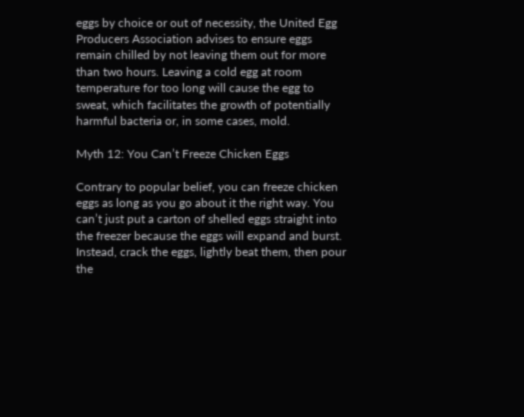eggs by choice or out of necessity, the United Egg Producers Association advises to ensure eggs remain chilled by not leaving them out for more than two hours. Leaving a cold egg at room temperature for too long will cause the egg to sweat, which facilitates the growth of potentially harmful bacteria or, in some cases, mold.

Myth 12: You Can’t Freeze Chicken Eggs

Contrary to popular belief, you can freeze chicken eggs as long as you go about it the right way. You can’t just put a carton of shelled eggs straight into the freezer because the eggs will expand and burst. Instead, crack the eggs, lightly beat them, then pour the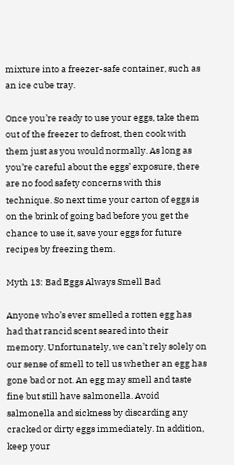mixture into a freezer-safe container, such as an ice cube tray.

Once you’re ready to use your eggs, take them out of the freezer to defrost, then cook with them just as you would normally. As long as you’re careful about the eggs’ exposure, there are no food safety concerns with this technique. So next time your carton of eggs is on the brink of going bad before you get the chance to use it, save your eggs for future recipes by freezing them.

Myth 13: Bad Eggs Always Smell Bad

Anyone who’s ever smelled a rotten egg has had that rancid scent seared into their memory. Unfortunately, we can’t rely solely on our sense of smell to tell us whether an egg has gone bad or not. An egg may smell and taste fine but still have salmonella. Avoid salmonella and sickness by discarding any cracked or dirty eggs immediately. In addition, keep your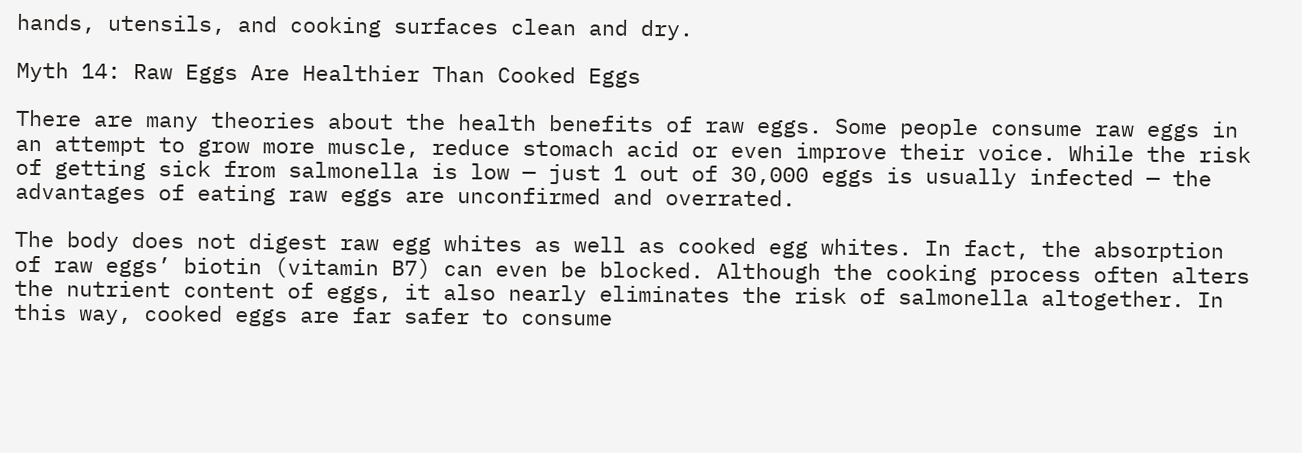hands, utensils, and cooking surfaces clean and dry.

Myth 14: Raw Eggs Are Healthier Than Cooked Eggs

There are many theories about the health benefits of raw eggs. Some people consume raw eggs in an attempt to grow more muscle, reduce stomach acid or even improve their voice. While the risk of getting sick from salmonella is low — just 1 out of 30,000 eggs is usually infected — the advantages of eating raw eggs are unconfirmed and overrated.

The body does not digest raw egg whites as well as cooked egg whites. In fact, the absorption of raw eggs’ biotin (vitamin B7) can even be blocked. Although the cooking process often alters the nutrient content of eggs, it also nearly eliminates the risk of salmonella altogether. In this way, cooked eggs are far safer to consume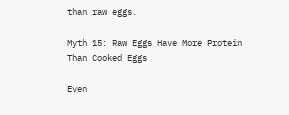than raw eggs.

Myth 15: Raw Eggs Have More Protein Than Cooked Eggs

Even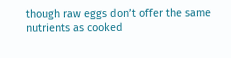though raw eggs don’t offer the same nutrients as cooked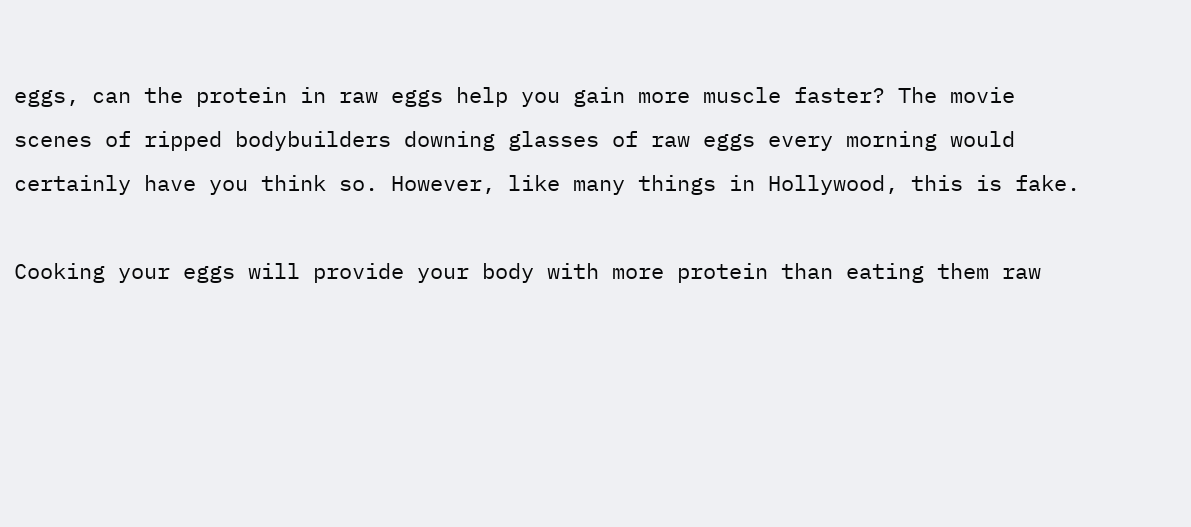eggs, can the protein in raw eggs help you gain more muscle faster? The movie scenes of ripped bodybuilders downing glasses of raw eggs every morning would certainly have you think so. However, like many things in Hollywood, this is fake.

Cooking your eggs will provide your body with more protein than eating them raw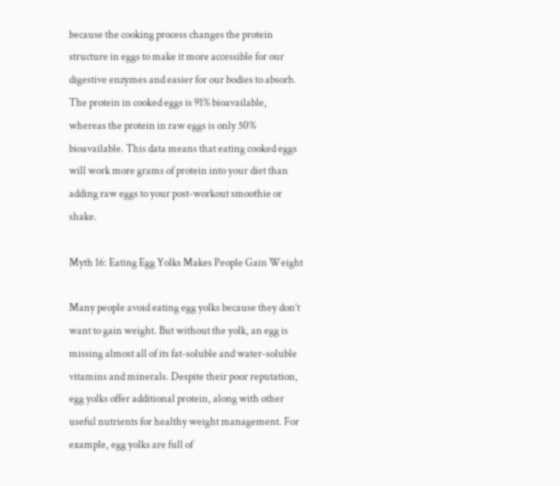because the cooking process changes the protein structure in eggs to make it more accessible for our digestive enzymes and easier for our bodies to absorb. The protein in cooked eggs is 91% bioavailable, whereas the protein in raw eggs is only 50% bioavailable. This data means that eating cooked eggs will work more grams of protein into your diet than adding raw eggs to your post-workout smoothie or shake.

Myth 16: Eating Egg Yolks Makes People Gain Weight

Many people avoid eating egg yolks because they don’t want to gain weight. But without the yolk, an egg is missing almost all of its fat-soluble and water-soluble vitamins and minerals. Despite their poor reputation, egg yolks offer additional protein, along with other useful nutrients for healthy weight management. For example, egg yolks are full of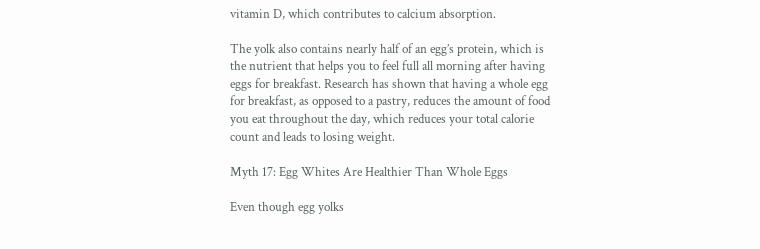vitamin D, which contributes to calcium absorption.

The yolk also contains nearly half of an egg’s protein, which is the nutrient that helps you to feel full all morning after having eggs for breakfast. Research has shown that having a whole egg for breakfast, as opposed to a pastry, reduces the amount of food you eat throughout the day, which reduces your total calorie count and leads to losing weight.

Myth 17: Egg Whites Are Healthier Than Whole Eggs

Even though egg yolks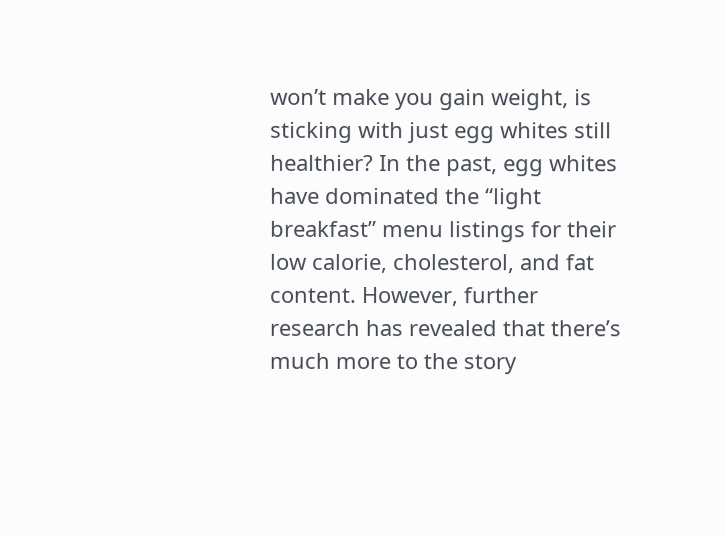won’t make you gain weight, is sticking with just egg whites still healthier? In the past, egg whites have dominated the “light breakfast” menu listings for their low calorie, cholesterol, and fat content. However, further research has revealed that there’s much more to the story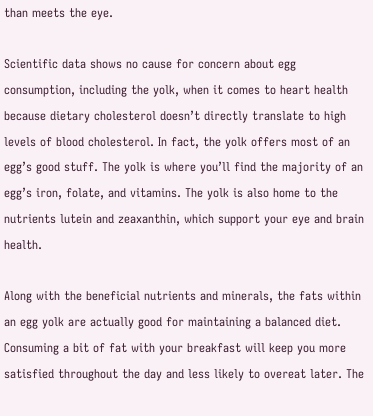than meets the eye.

Scientific data shows no cause for concern about egg consumption, including the yolk, when it comes to heart health because dietary cholesterol doesn’t directly translate to high levels of blood cholesterol. In fact, the yolk offers most of an egg’s good stuff. The yolk is where you’ll find the majority of an egg’s iron, folate, and vitamins. The yolk is also home to the nutrients lutein and zeaxanthin, which support your eye and brain health.

Along with the beneficial nutrients and minerals, the fats within an egg yolk are actually good for maintaining a balanced diet. Consuming a bit of fat with your breakfast will keep you more satisfied throughout the day and less likely to overeat later. The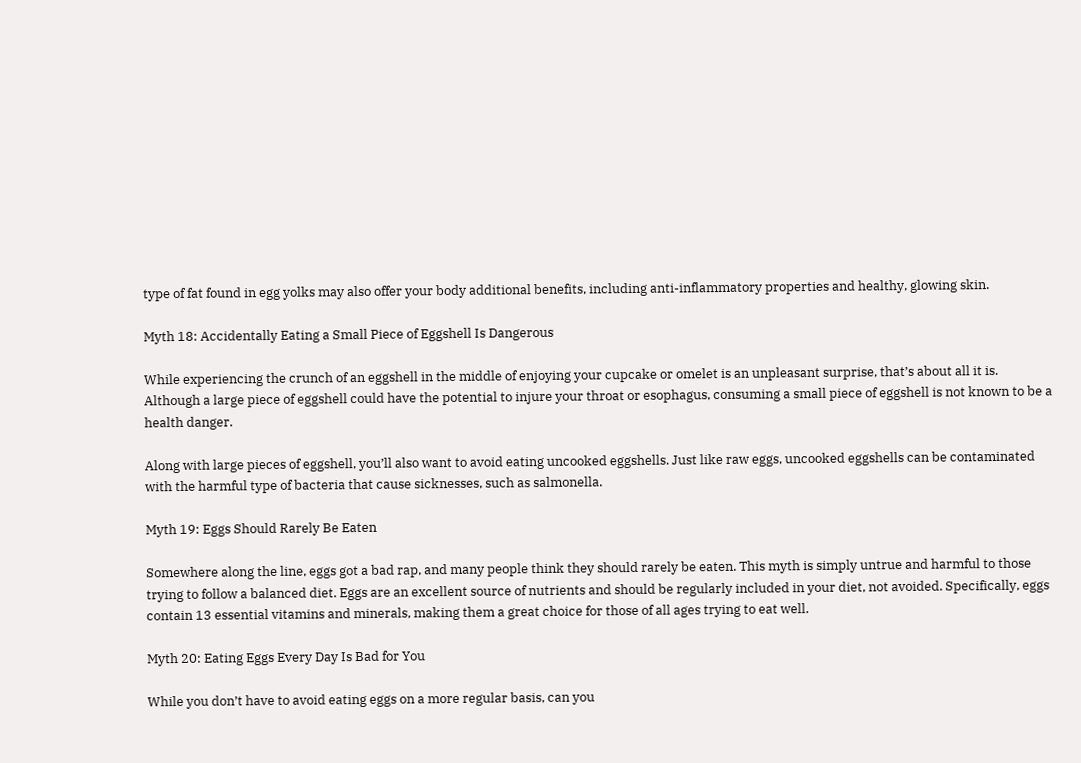type of fat found in egg yolks may also offer your body additional benefits, including anti-inflammatory properties and healthy, glowing skin.

Myth 18: Accidentally Eating a Small Piece of Eggshell Is Dangerous

While experiencing the crunch of an eggshell in the middle of enjoying your cupcake or omelet is an unpleasant surprise, that’s about all it is. Although a large piece of eggshell could have the potential to injure your throat or esophagus, consuming a small piece of eggshell is not known to be a health danger.

Along with large pieces of eggshell, you’ll also want to avoid eating uncooked eggshells. Just like raw eggs, uncooked eggshells can be contaminated with the harmful type of bacteria that cause sicknesses, such as salmonella.

Myth 19: Eggs Should Rarely Be Eaten

Somewhere along the line, eggs got a bad rap, and many people think they should rarely be eaten. This myth is simply untrue and harmful to those trying to follow a balanced diet. Eggs are an excellent source of nutrients and should be regularly included in your diet, not avoided. Specifically, eggs contain 13 essential vitamins and minerals, making them a great choice for those of all ages trying to eat well.

Myth 20: Eating Eggs Every Day Is Bad for You

While you don’t have to avoid eating eggs on a more regular basis, can you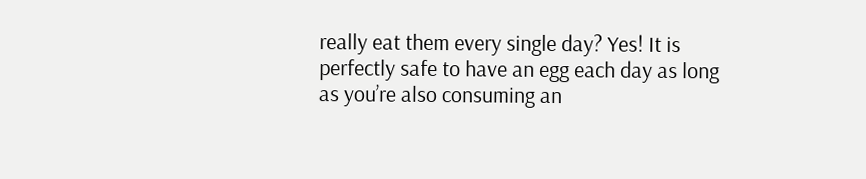really eat them every single day? Yes! It is perfectly safe to have an egg each day as long as you’re also consuming an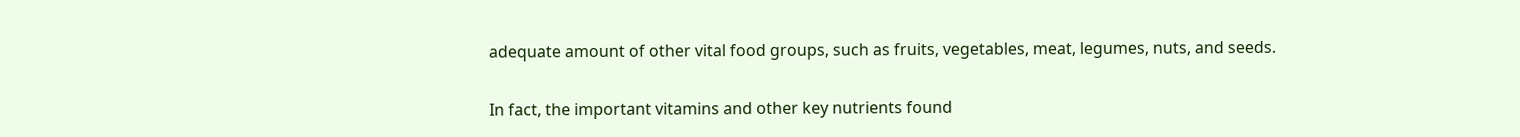adequate amount of other vital food groups, such as fruits, vegetables, meat, legumes, nuts, and seeds.

In fact, the important vitamins and other key nutrients found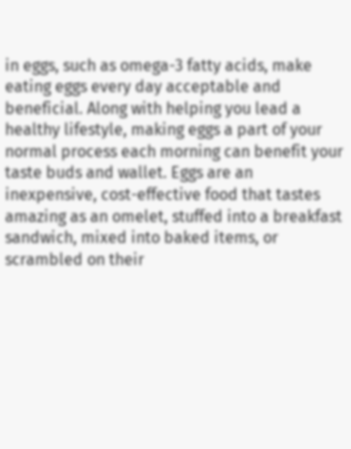in eggs, such as omega-3 fatty acids, make eating eggs every day acceptable and beneficial. Along with helping you lead a healthy lifestyle, making eggs a part of your normal process each morning can benefit your taste buds and wallet. Eggs are an inexpensive, cost-effective food that tastes amazing as an omelet, stuffed into a breakfast sandwich, mixed into baked items, or scrambled on their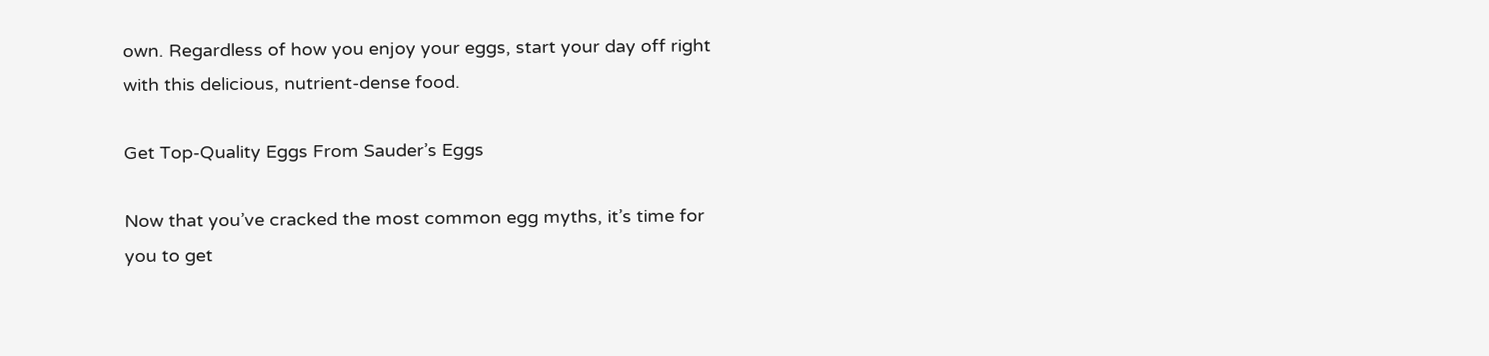own. Regardless of how you enjoy your eggs, start your day off right with this delicious, nutrient-dense food.

Get Top-Quality Eggs From Sauder’s Eggs

Now that you’ve cracked the most common egg myths, it’s time for you to get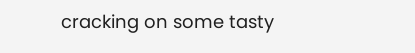cracking on some tasty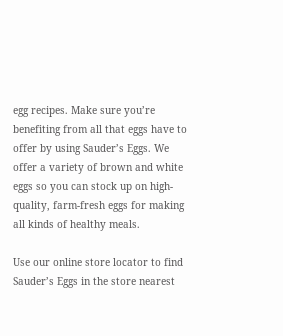egg recipes. Make sure you’re benefiting from all that eggs have to offer by using Sauder’s Eggs. We offer a variety of brown and white eggs so you can stock up on high-quality, farm-fresh eggs for making all kinds of healthy meals.

Use our online store locator to find Sauder’s Eggs in the store nearest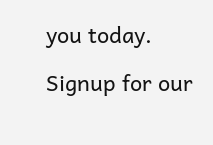you today.

Signup for our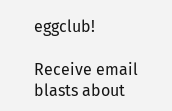eggclub!

Receive email blasts about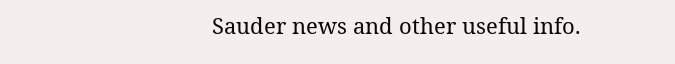Sauder news and other useful info.